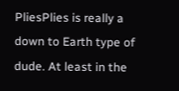PliesPlies is really a down to Earth type of dude. At least in the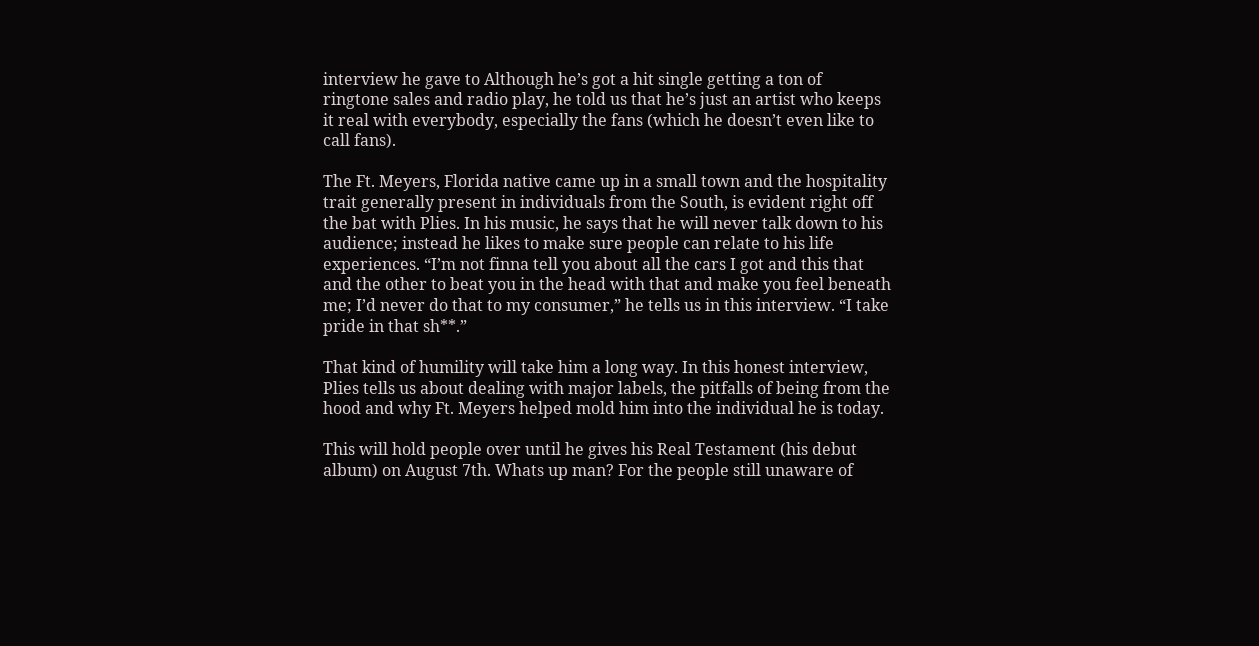interview he gave to Although he’s got a hit single getting a ton of ringtone sales and radio play, he told us that he’s just an artist who keeps it real with everybody, especially the fans (which he doesn’t even like to call fans).

The Ft. Meyers, Florida native came up in a small town and the hospitality trait generally present in individuals from the South, is evident right off the bat with Plies. In his music, he says that he will never talk down to his audience; instead he likes to make sure people can relate to his life experiences. “I’m not finna tell you about all the cars I got and this that and the other to beat you in the head with that and make you feel beneath me; I’d never do that to my consumer,” he tells us in this interview. “I take pride in that sh**.”

That kind of humility will take him a long way. In this honest interview, Plies tells us about dealing with major labels, the pitfalls of being from the hood and why Ft. Meyers helped mold him into the individual he is today.

This will hold people over until he gives his Real Testament (his debut album) on August 7th. Whats up man? For the people still unaware of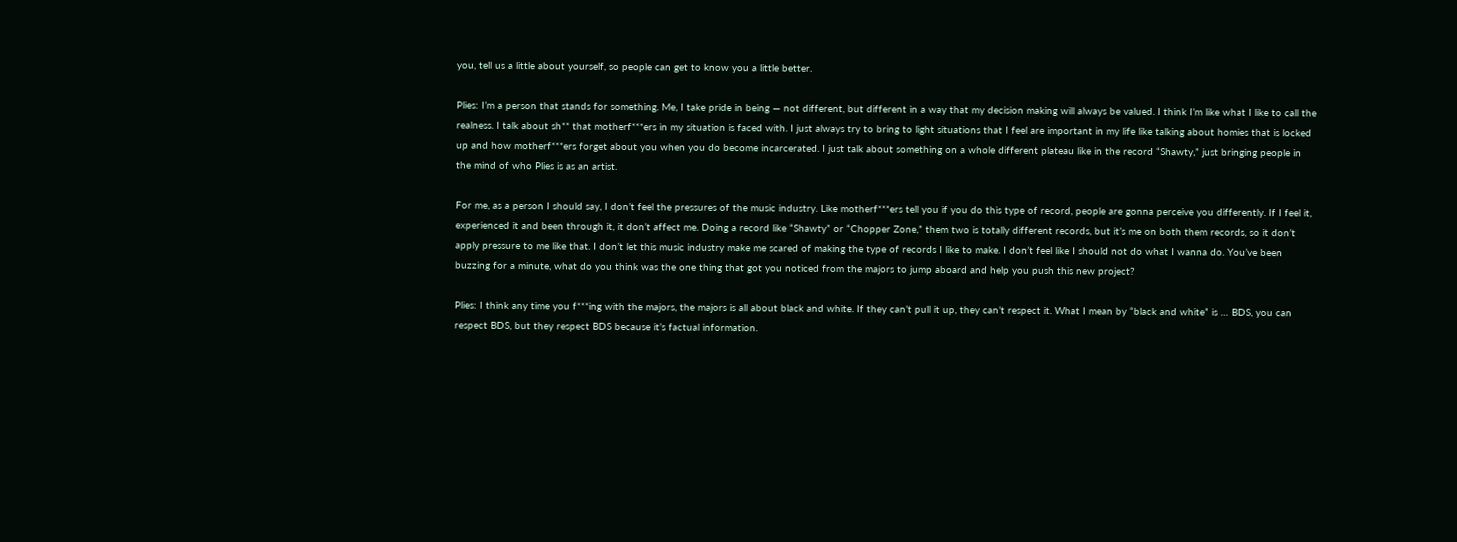you, tell us a little about yourself, so people can get to know you a little better.

Plies: I’m a person that stands for something. Me, I take pride in being — not different, but different in a way that my decision making will always be valued. I think I’m like what I like to call the realness. I talk about sh** that motherf***ers in my situation is faced with. I just always try to bring to light situations that I feel are important in my life like talking about homies that is locked up and how motherf***ers forget about you when you do become incarcerated. I just talk about something on a whole different plateau like in the record “Shawty,” just bringing people in the mind of who Plies is as an artist.

For me, as a person I should say, I don’t feel the pressures of the music industry. Like motherf***ers tell you if you do this type of record, people are gonna perceive you differently. If I feel it, experienced it and been through it, it don’t affect me. Doing a record like “Shawty” or “Chopper Zone,” them two is totally different records, but it’s me on both them records, so it don’t apply pressure to me like that. I don’t let this music industry make me scared of making the type of records I like to make. I don’t feel like I should not do what I wanna do. You’ve been buzzing for a minute, what do you think was the one thing that got you noticed from the majors to jump aboard and help you push this new project?

Plies: I think any time you f***ing with the majors, the majors is all about black and white. If they can’t pull it up, they can’t respect it. What I mean by “black and white” is … BDS, you can respect BDS, but they respect BDS because it’s factual information.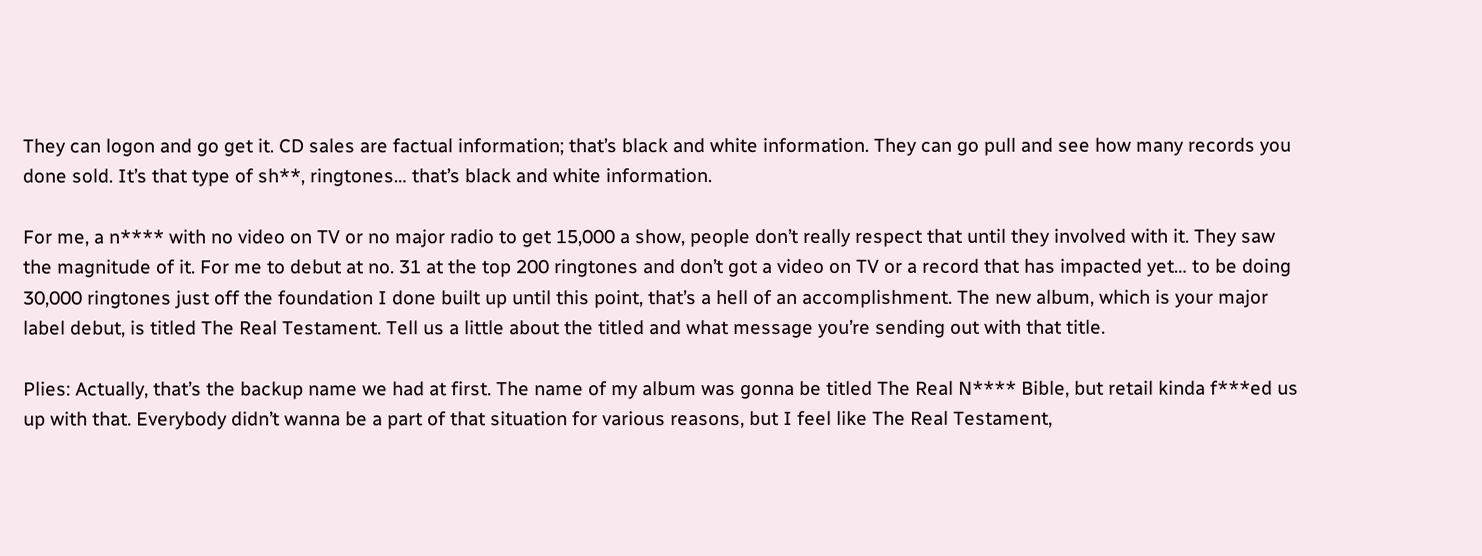They can logon and go get it. CD sales are factual information; that’s black and white information. They can go pull and see how many records you done sold. It’s that type of sh**, ringtones… that’s black and white information.

For me, a n**** with no video on TV or no major radio to get 15,000 a show, people don’t really respect that until they involved with it. They saw the magnitude of it. For me to debut at no. 31 at the top 200 ringtones and don’t got a video on TV or a record that has impacted yet… to be doing 30,000 ringtones just off the foundation I done built up until this point, that’s a hell of an accomplishment. The new album, which is your major label debut, is titled The Real Testament. Tell us a little about the titled and what message you’re sending out with that title.

Plies: Actually, that’s the backup name we had at first. The name of my album was gonna be titled The Real N**** Bible, but retail kinda f***ed us up with that. Everybody didn’t wanna be a part of that situation for various reasons, but I feel like The Real Testament,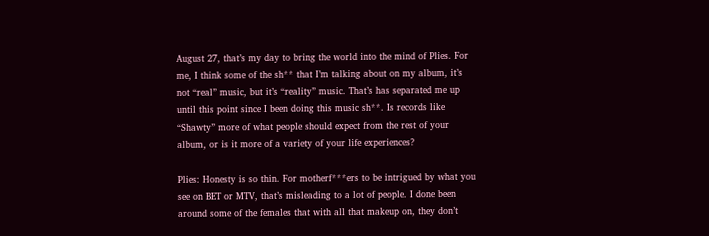August 27, that’s my day to bring the world into the mind of Plies. For me, I think some of the sh** that I’m talking about on my album, it’s not “real” music, but it’s “reality” music. That’s has separated me up until this point since I been doing this music sh**. Is records like “Shawty” more of what people should expect from the rest of your album, or is it more of a variety of your life experiences?

Plies: Honesty is so thin. For motherf***ers to be intrigued by what you see on BET or MTV, that’s misleading to a lot of people. I done been around some of the females that with all that makeup on, they don’t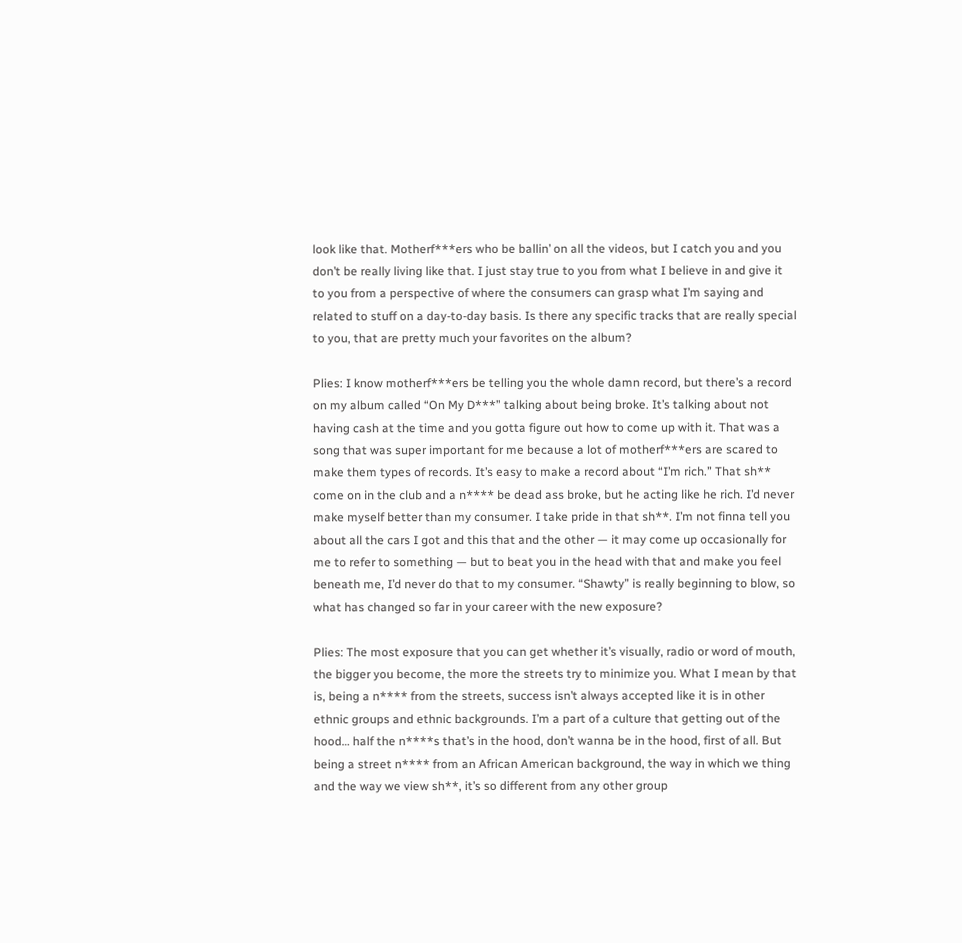look like that. Motherf***ers who be ballin’ on all the videos, but I catch you and you don’t be really living like that. I just stay true to you from what I believe in and give it to you from a perspective of where the consumers can grasp what I’m saying and related to stuff on a day-to-day basis. Is there any specific tracks that are really special to you, that are pretty much your favorites on the album?

Plies: I know motherf***ers be telling you the whole damn record, but there’s a record on my album called “On My D***” talking about being broke. It’s talking about not having cash at the time and you gotta figure out how to come up with it. That was a song that was super important for me because a lot of motherf***ers are scared to make them types of records. It’s easy to make a record about “I’m rich.” That sh** come on in the club and a n**** be dead ass broke, but he acting like he rich. I’d never make myself better than my consumer. I take pride in that sh**. I’m not finna tell you about all the cars I got and this that and the other — it may come up occasionally for me to refer to something — but to beat you in the head with that and make you feel beneath me, I’d never do that to my consumer. “Shawty” is really beginning to blow, so what has changed so far in your career with the new exposure?

Plies: The most exposure that you can get whether it’s visually, radio or word of mouth, the bigger you become, the more the streets try to minimize you. What I mean by that is, being a n**** from the streets, success isn’t always accepted like it is in other ethnic groups and ethnic backgrounds. I’m a part of a culture that getting out of the hood… half the n****s that’s in the hood, don’t wanna be in the hood, first of all. But being a street n**** from an African American background, the way in which we thing and the way we view sh**, it’s so different from any other group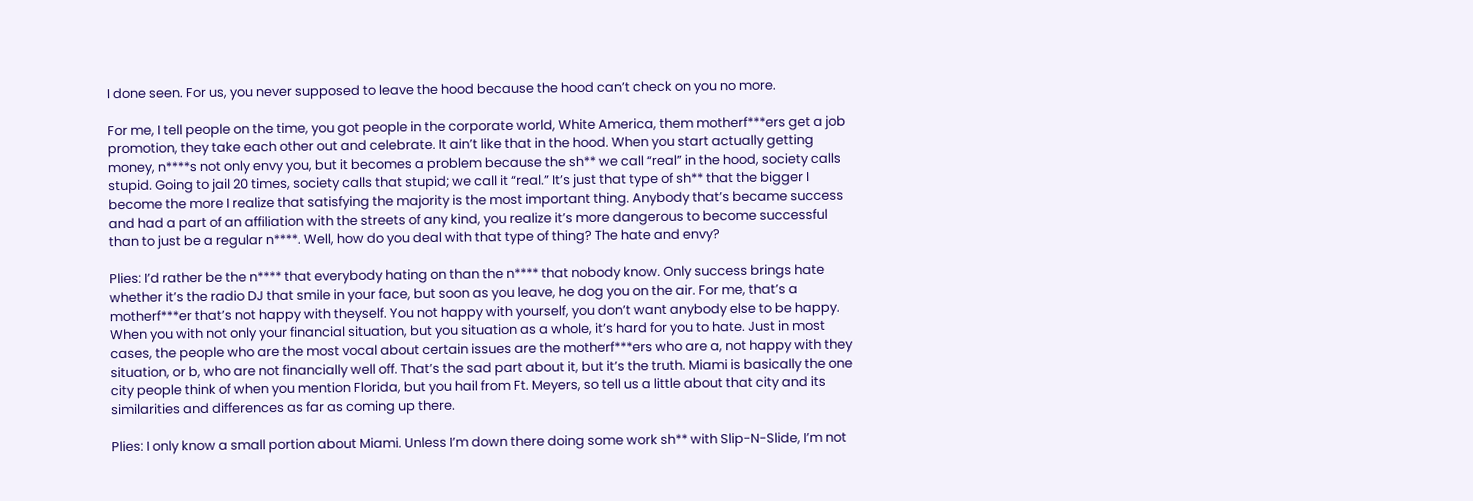I done seen. For us, you never supposed to leave the hood because the hood can’t check on you no more.

For me, I tell people on the time, you got people in the corporate world, White America, them motherf***ers get a job promotion, they take each other out and celebrate. It ain’t like that in the hood. When you start actually getting money, n****s not only envy you, but it becomes a problem because the sh** we call “real” in the hood, society calls stupid. Going to jail 20 times, society calls that stupid; we call it “real.” It’s just that type of sh** that the bigger I become the more I realize that satisfying the majority is the most important thing. Anybody that’s became success and had a part of an affiliation with the streets of any kind, you realize it’s more dangerous to become successful than to just be a regular n****. Well, how do you deal with that type of thing? The hate and envy?

Plies: I’d rather be the n**** that everybody hating on than the n**** that nobody know. Only success brings hate whether it’s the radio DJ that smile in your face, but soon as you leave, he dog you on the air. For me, that’s a motherf***er that’s not happy with theyself. You not happy with yourself, you don’t want anybody else to be happy. When you with not only your financial situation, but you situation as a whole, it’s hard for you to hate. Just in most cases, the people who are the most vocal about certain issues are the motherf***ers who are a, not happy with they situation, or b, who are not financially well off. That’s the sad part about it, but it’s the truth. Miami is basically the one city people think of when you mention Florida, but you hail from Ft. Meyers, so tell us a little about that city and its similarities and differences as far as coming up there.

Plies: I only know a small portion about Miami. Unless I’m down there doing some work sh** with Slip-N-Slide, I’m not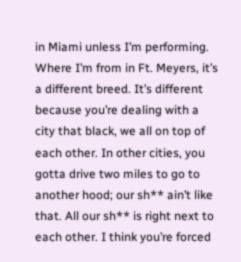in Miami unless I’m performing. Where I’m from in Ft. Meyers, it’s a different breed. It’s different because you’re dealing with a city that black, we all on top of each other. In other cities, you gotta drive two miles to go to another hood; our sh** ain’t like that. All our sh** is right next to each other. I think you’re forced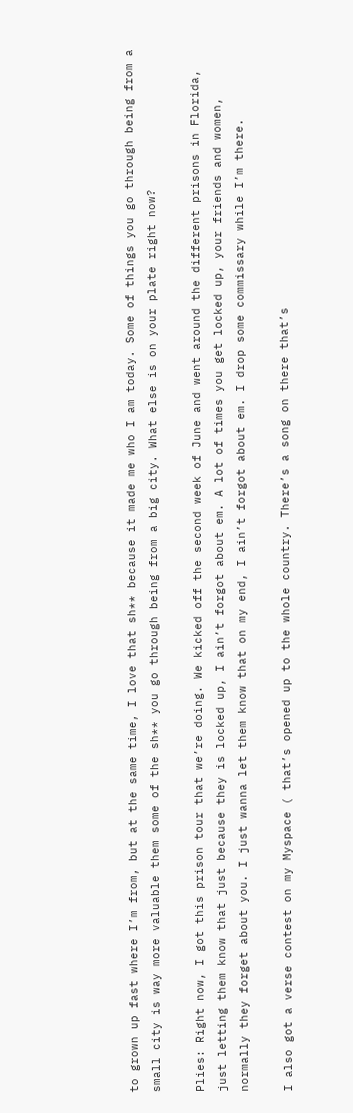to grown up fast where I’m from, but at the same time, I love that sh** because it made me who I am today. Some of things you go through being from a small city is way more valuable them some of the sh** you go through being from a big city. What else is on your plate right now?

Plies: Right now, I got this prison tour that we’re doing. We kicked off the second week of June and went around the different prisons in Florida, just letting them know that just because they is locked up, I ain’t forgot about em. A lot of times you get locked up, your friends and women, normally they forget about you. I just wanna let them know that on my end, I ain’t forgot about em. I drop some commissary while I’m there.

I also got a verse contest on my Myspace ( that’s opened up to the whole country. There’s a song on there that’s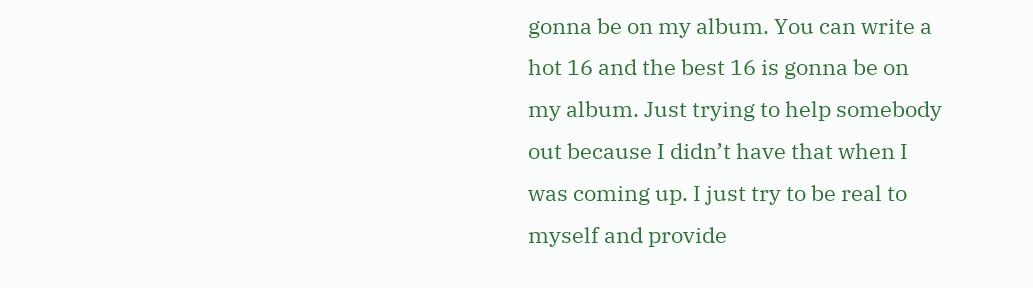gonna be on my album. You can write a hot 16 and the best 16 is gonna be on my album. Just trying to help somebody out because I didn’t have that when I was coming up. I just try to be real to myself and provide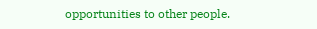opportunities to other people.